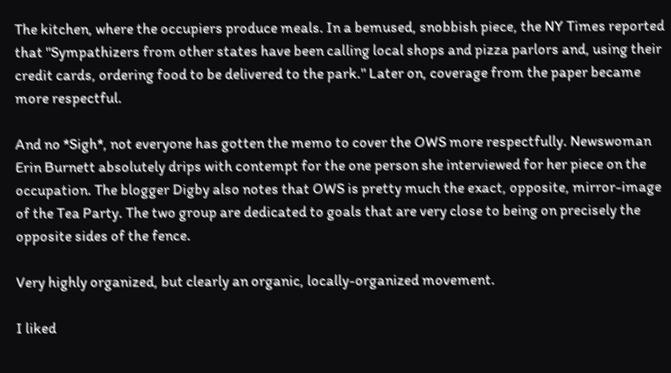The kitchen, where the occupiers produce meals. In a bemused, snobbish piece, the NY Times reported that "Sympathizers from other states have been calling local shops and pizza parlors and, using their credit cards, ordering food to be delivered to the park." Later on, coverage from the paper became more respectful.

And no *Sigh*, not everyone has gotten the memo to cover the OWS more respectfully. Newswoman Erin Burnett absolutely drips with contempt for the one person she interviewed for her piece on the occupation. The blogger Digby also notes that OWS is pretty much the exact, opposite, mirror-image of the Tea Party. The two group are dedicated to goals that are very close to being on precisely the opposite sides of the fence.

Very highly organized, but clearly an organic, locally-organized movement.

I liked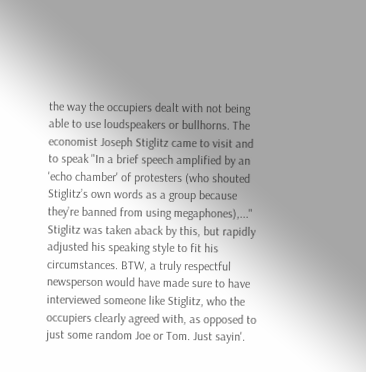the way the occupiers dealt with not being able to use loudspeakers or bullhorns. The economist Joseph Stiglitz came to visit and to speak "In a brief speech amplified by an 'echo chamber' of protesters (who shouted Stiglitz’s own words as a group because they’re banned from using megaphones),..." Stiglitz was taken aback by this, but rapidly adjusted his speaking style to fit his circumstances. BTW, a truly respectful newsperson would have made sure to have interviewed someone like Stiglitz, who the occupiers clearly agreed with, as opposed to just some random Joe or Tom. Just sayin'.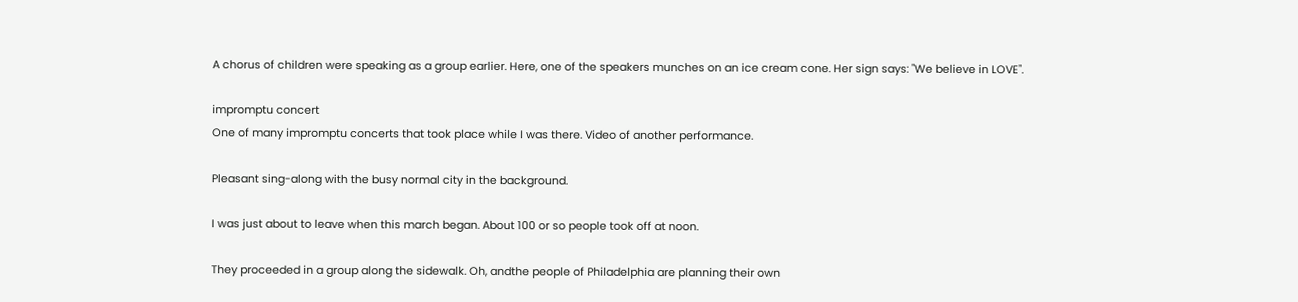A chorus of children were speaking as a group earlier. Here, one of the speakers munches on an ice cream cone. Her sign says: "We believe in LOVE".

impromptu concert
One of many impromptu concerts that took place while I was there. Video of another performance.

Pleasant sing-along with the busy normal city in the background.

I was just about to leave when this march began. About 100 or so people took off at noon.

They proceeded in a group along the sidewalk. Oh, andthe people of Philadelphia are planning their own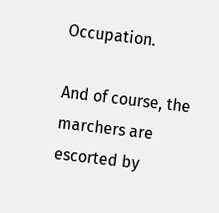Occupation.

And of course, the marchers are escorted by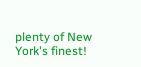plenty of New York's finest!